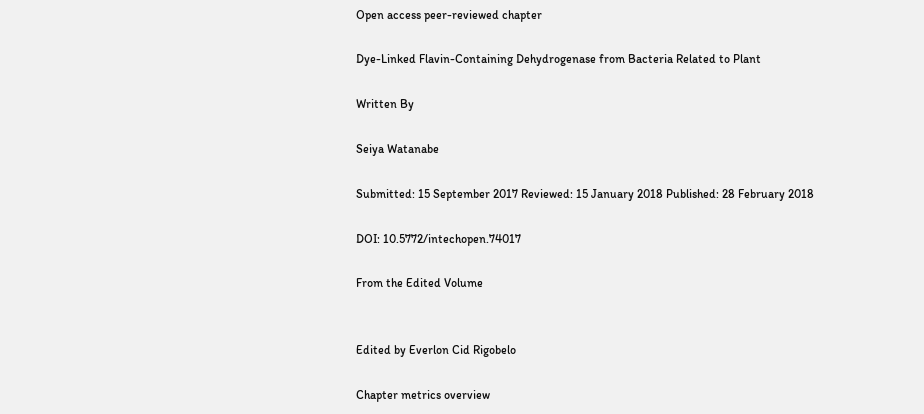Open access peer-reviewed chapter

Dye-Linked Flavin-Containing Dehydrogenase from Bacteria Related to Plant

Written By

Seiya Watanabe

Submitted: 15 September 2017 Reviewed: 15 January 2018 Published: 28 February 2018

DOI: 10.5772/intechopen.74017

From the Edited Volume


Edited by Everlon Cid Rigobelo

Chapter metrics overview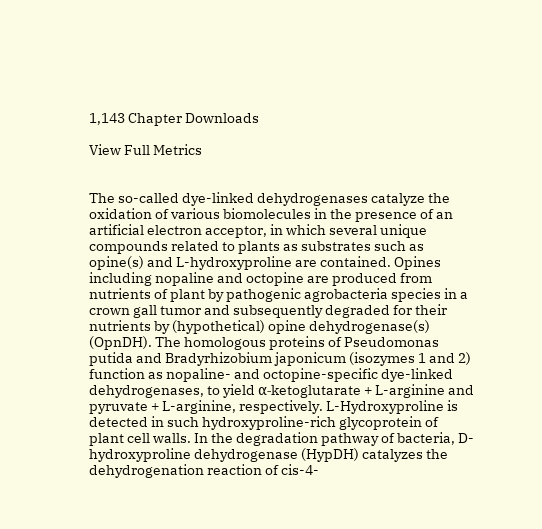1,143 Chapter Downloads

View Full Metrics


The so-called dye-linked dehydrogenases catalyze the oxidation of various biomolecules in the presence of an artificial electron acceptor, in which several unique compounds related to plants as substrates such as opine(s) and L-hydroxyproline are contained. Opines including nopaline and octopine are produced from nutrients of plant by pathogenic agrobacteria species in a crown gall tumor and subsequently degraded for their nutrients by (hypothetical) opine dehydrogenase(s) (OpnDH). The homologous proteins of Pseudomonas putida and Bradyrhizobium japonicum (isozymes 1 and 2) function as nopaline- and octopine-specific dye-linked dehydrogenases, to yield α-ketoglutarate + L-arginine and pyruvate + L-arginine, respectively. L-Hydroxyproline is detected in such hydroxyproline-rich glycoprotein of plant cell walls. In the degradation pathway of bacteria, D-hydroxyproline dehydrogenase (HypDH) catalyzes the dehydrogenation reaction of cis-4-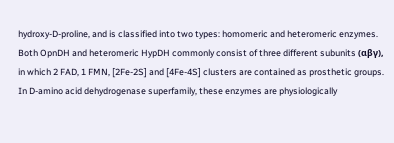hydroxy-D-proline, and is classified into two types: homomeric and heteromeric enzymes. Both OpnDH and heteromeric HypDH commonly consist of three different subunits (αβγ), in which 2 FAD, 1 FMN, [2Fe-2S] and [4Fe-4S] clusters are contained as prosthetic groups. In D-amino acid dehydrogenase superfamily, these enzymes are physiologically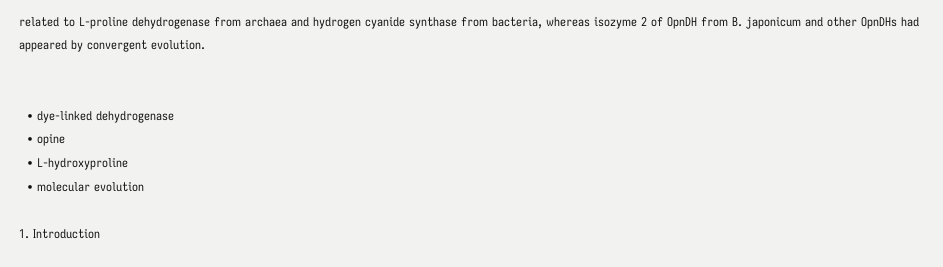related to L-proline dehydrogenase from archaea and hydrogen cyanide synthase from bacteria, whereas isozyme 2 of OpnDH from B. japonicum and other OpnDHs had appeared by convergent evolution.


  • dye-linked dehydrogenase
  • opine
  • L-hydroxyproline
  • molecular evolution

1. Introduction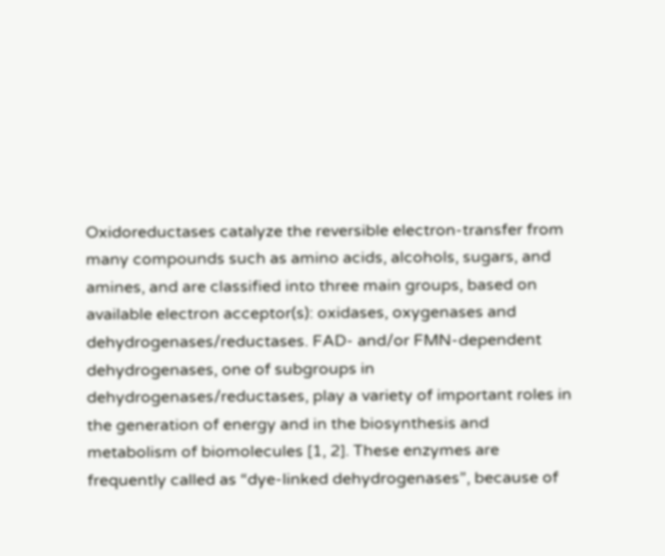Oxidoreductases catalyze the reversible electron-transfer from many compounds such as amino acids, alcohols, sugars, and amines, and are classified into three main groups, based on available electron acceptor(s): oxidases, oxygenases and dehydrogenases/reductases. FAD- and/or FMN-dependent dehydrogenases, one of subgroups in dehydrogenases/reductases, play a variety of important roles in the generation of energy and in the biosynthesis and metabolism of biomolecules [1, 2]. These enzymes are frequently called as “dye-linked dehydrogenases”, because of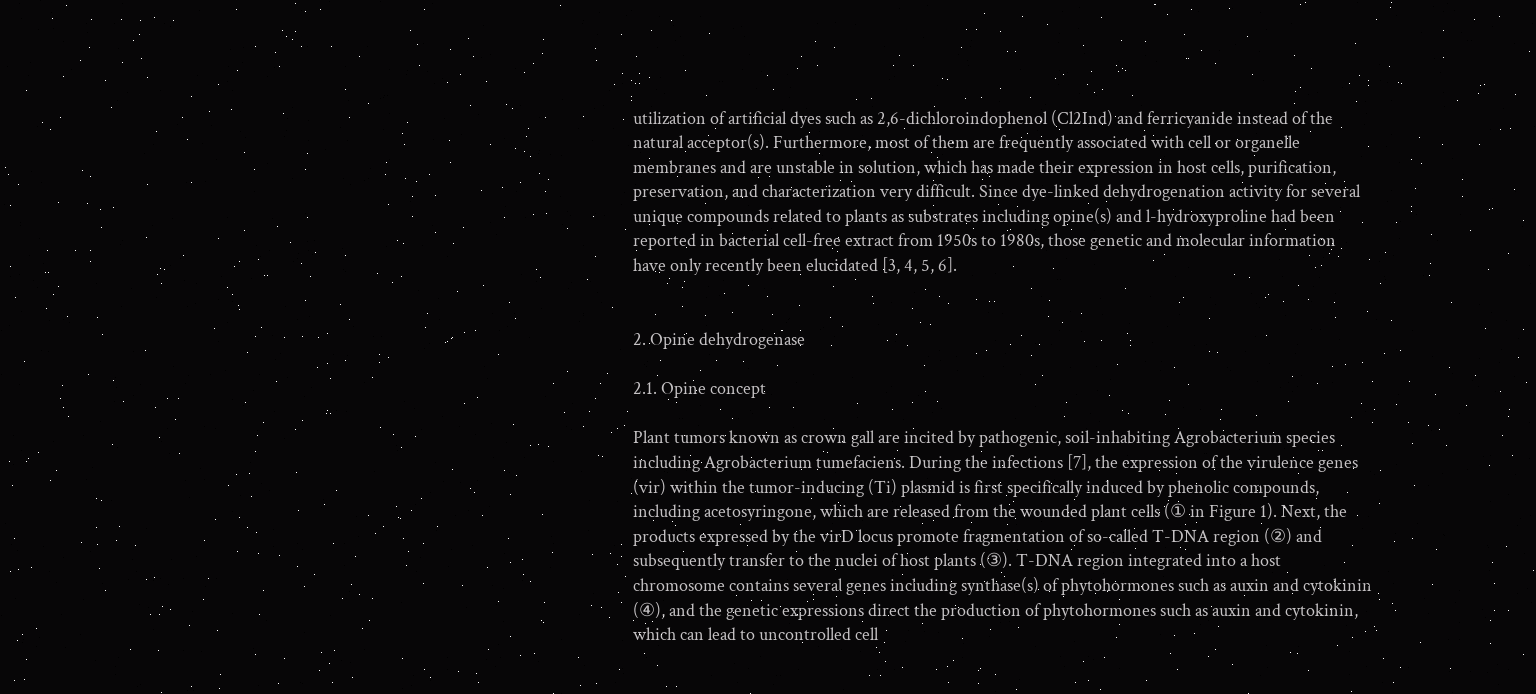utilization of artificial dyes such as 2,6-dichloroindophenol (Cl2Ind) and ferricyanide instead of the natural acceptor(s). Furthermore, most of them are frequently associated with cell or organelle membranes and are unstable in solution, which has made their expression in host cells, purification, preservation, and characterization very difficult. Since dye-linked dehydrogenation activity for several unique compounds related to plants as substrates including opine(s) and l-hydroxyproline had been reported in bacterial cell-free extract from 1950s to 1980s, those genetic and molecular information have only recently been elucidated [3, 4, 5, 6].


2. Opine dehydrogenase

2.1. Opine concept

Plant tumors known as crown gall are incited by pathogenic, soil-inhabiting Agrobacterium species including Agrobacterium tumefaciens. During the infections [7], the expression of the virulence genes (vir) within the tumor-inducing (Ti) plasmid is first specifically induced by phenolic compounds, including acetosyringone, which are released from the wounded plant cells (① in Figure 1). Next, the products expressed by the virD locus promote fragmentation of so-called T-DNA region (②) and subsequently transfer to the nuclei of host plants (③). T-DNA region integrated into a host chromosome contains several genes including synthase(s) of phytohormones such as auxin and cytokinin (④), and the genetic expressions direct the production of phytohormones such as auxin and cytokinin, which can lead to uncontrolled cell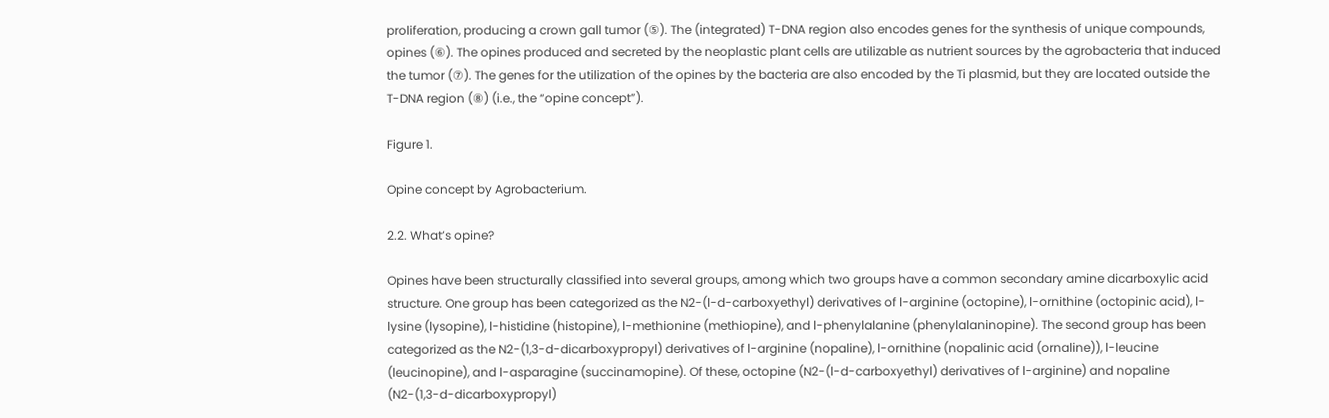proliferation, producing a crown gall tumor (⑤). The (integrated) T-DNA region also encodes genes for the synthesis of unique compounds, opines (⑥). The opines produced and secreted by the neoplastic plant cells are utilizable as nutrient sources by the agrobacteria that induced the tumor (⑦). The genes for the utilization of the opines by the bacteria are also encoded by the Ti plasmid, but they are located outside the T-DNA region (⑧) (i.e., the “opine concept”).

Figure 1.

Opine concept by Agrobacterium.

2.2. What’s opine?

Opines have been structurally classified into several groups, among which two groups have a common secondary amine dicarboxylic acid structure. One group has been categorized as the N2-(l-d-carboxyethyl) derivatives of l-arginine (octopine), l-ornithine (octopinic acid), l-lysine (lysopine), l-histidine (histopine), l-methionine (methiopine), and l-phenylalanine (phenylalaninopine). The second group has been categorized as the N2-(1,3-d-dicarboxypropyl) derivatives of l-arginine (nopaline), l-ornithine (nopalinic acid (ornaline)), l-leucine (leucinopine), and l-asparagine (succinamopine). Of these, octopine (N2-(l-d-carboxyethyl) derivatives of l-arginine) and nopaline (N2-(1,3-d-dicarboxypropyl)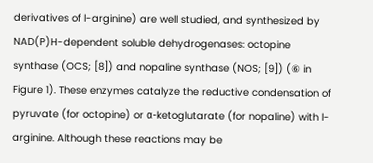derivatives of l-arginine) are well studied, and synthesized by NAD(P)H-dependent soluble dehydrogenases: octopine synthase (OCS; [8]) and nopaline synthase (NOS; [9]) (⑥ in Figure 1). These enzymes catalyze the reductive condensation of pyruvate (for octopine) or α-ketoglutarate (for nopaline) with l-arginine. Although these reactions may be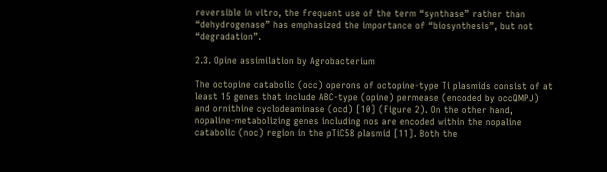reversible in vitro, the frequent use of the term “synthase” rather than “dehydrogenase” has emphasized the importance of “biosynthesis”, but not “degradation”.

2.3. Opine assimilation by Agrobacterium

The octopine catabolic (occ) operons of octopine-type Ti plasmids consist of at least 15 genes that include ABC-type (opine) permease (encoded by occQMPJ) and ornithine cyclodeaminase (ocd) [10] (Figure 2). On the other hand, nopaline-metabolizing genes including nos are encoded within the nopaline catabolic (noc) region in the pTiC58 plasmid [11]. Both the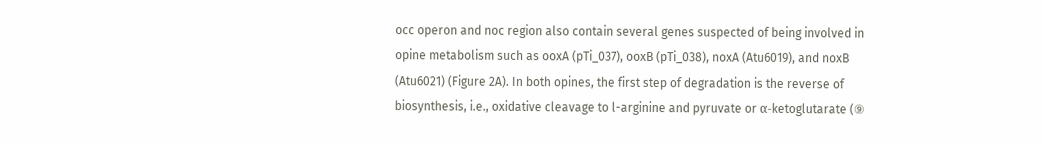occ operon and noc region also contain several genes suspected of being involved in opine metabolism such as ooxA (pTi_037), ooxB (pTi_038), noxA (Atu6019), and noxB (Atu6021) (Figure 2A). In both opines, the first step of degradation is the reverse of biosynthesis, i.e., oxidative cleavage to l-arginine and pyruvate or α-ketoglutarate (⑨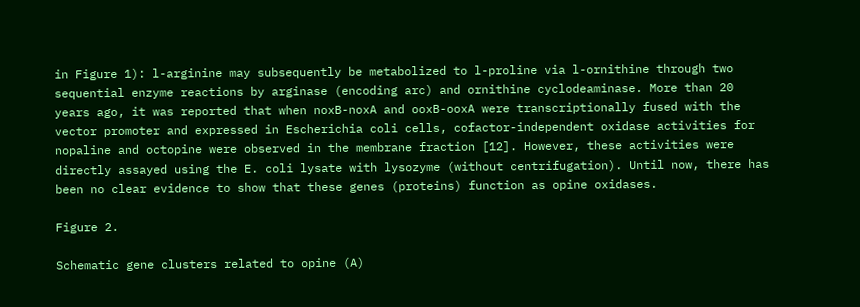in Figure 1): l-arginine may subsequently be metabolized to l-proline via l-ornithine through two sequential enzyme reactions by arginase (encoding arc) and ornithine cyclodeaminase. More than 20 years ago, it was reported that when noxB-noxA and ooxB-ooxA were transcriptionally fused with the vector promoter and expressed in Escherichia coli cells, cofactor-independent oxidase activities for nopaline and octopine were observed in the membrane fraction [12]. However, these activities were directly assayed using the E. coli lysate with lysozyme (without centrifugation). Until now, there has been no clear evidence to show that these genes (proteins) function as opine oxidases.

Figure 2.

Schematic gene clusters related to opine (A)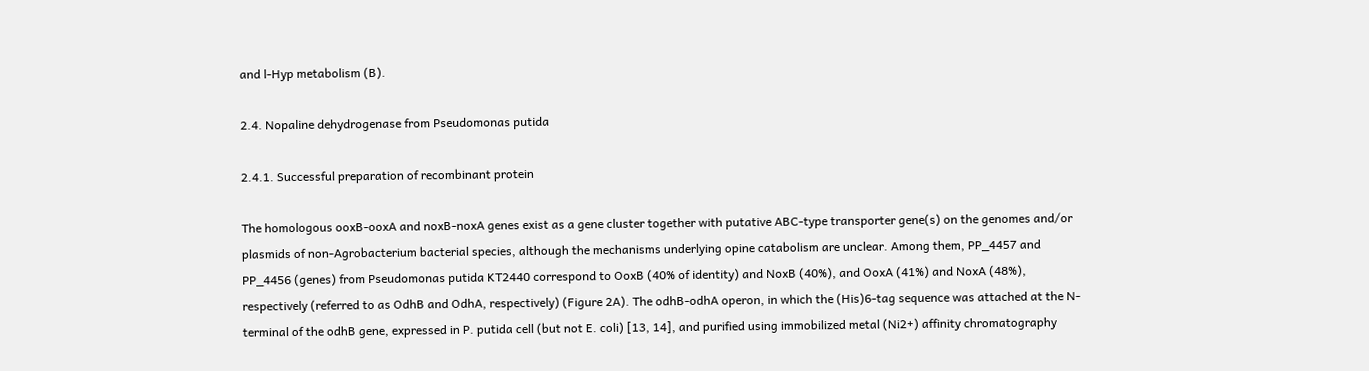and l-Hyp metabolism (B).

2.4. Nopaline dehydrogenase from Pseudomonas putida

2.4.1. Successful preparation of recombinant protein

The homologous ooxB-ooxA and noxB-noxA genes exist as a gene cluster together with putative ABC-type transporter gene(s) on the genomes and/or plasmids of non-Agrobacterium bacterial species, although the mechanisms underlying opine catabolism are unclear. Among them, PP_4457 and PP_4456 (genes) from Pseudomonas putida KT2440 correspond to OoxB (40% of identity) and NoxB (40%), and OoxA (41%) and NoxA (48%), respectively (referred to as OdhB and OdhA, respectively) (Figure 2A). The odhB-odhA operon, in which the (His)6-tag sequence was attached at the N-terminal of the odhB gene, expressed in P. putida cell (but not E. coli) [13, 14], and purified using immobilized metal (Ni2+) affinity chromatography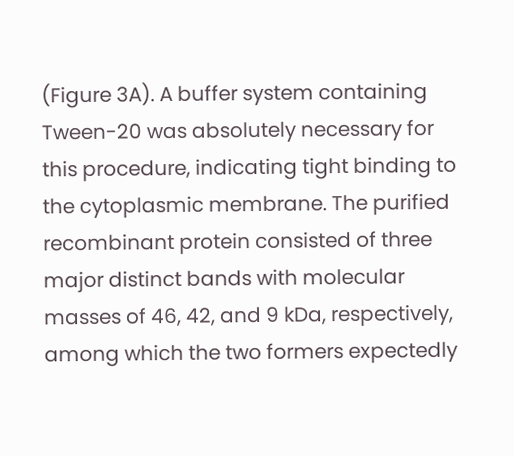(Figure 3A). A buffer system containing Tween-20 was absolutely necessary for this procedure, indicating tight binding to the cytoplasmic membrane. The purified recombinant protein consisted of three major distinct bands with molecular masses of 46, 42, and 9 kDa, respectively, among which the two formers expectedly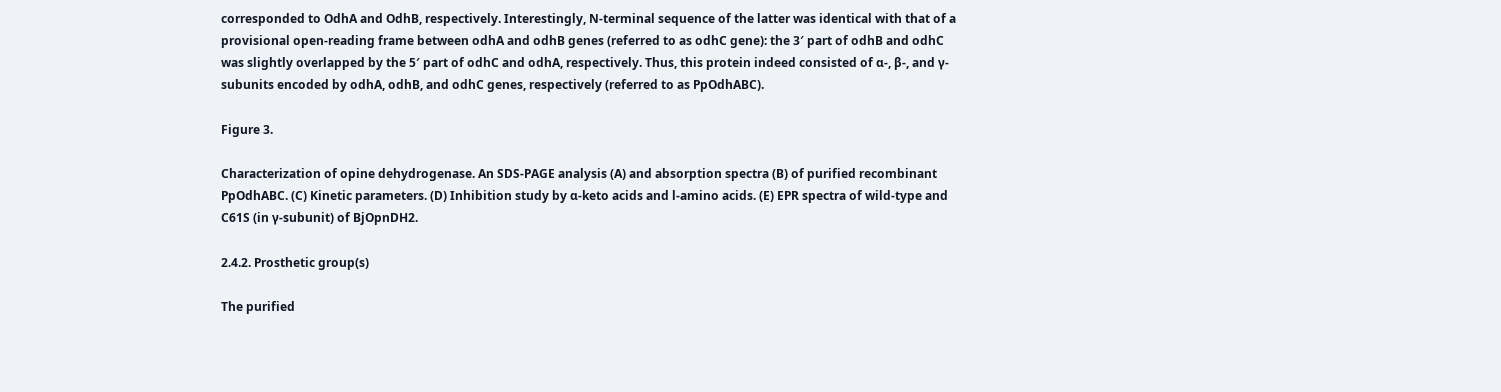corresponded to OdhA and OdhB, respectively. Interestingly, N-terminal sequence of the latter was identical with that of a provisional open-reading frame between odhA and odhB genes (referred to as odhC gene): the 3′ part of odhB and odhC was slightly overlapped by the 5′ part of odhC and odhA, respectively. Thus, this protein indeed consisted of α-, β-, and γ-subunits encoded by odhA, odhB, and odhC genes, respectively (referred to as PpOdhABC).

Figure 3.

Characterization of opine dehydrogenase. An SDS-PAGE analysis (A) and absorption spectra (B) of purified recombinant PpOdhABC. (C) Kinetic parameters. (D) Inhibition study by α-keto acids and l-amino acids. (E) EPR spectra of wild-type and C61S (in γ-subunit) of BjOpnDH2.

2.4.2. Prosthetic group(s)

The purified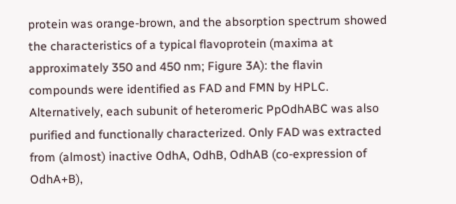protein was orange-brown, and the absorption spectrum showed the characteristics of a typical flavoprotein (maxima at approximately 350 and 450 nm; Figure 3A): the flavin compounds were identified as FAD and FMN by HPLC. Alternatively, each subunit of heteromeric PpOdhABC was also purified and functionally characterized. Only FAD was extracted from (almost) inactive OdhA, OdhB, OdhAB (co-expression of OdhA+B),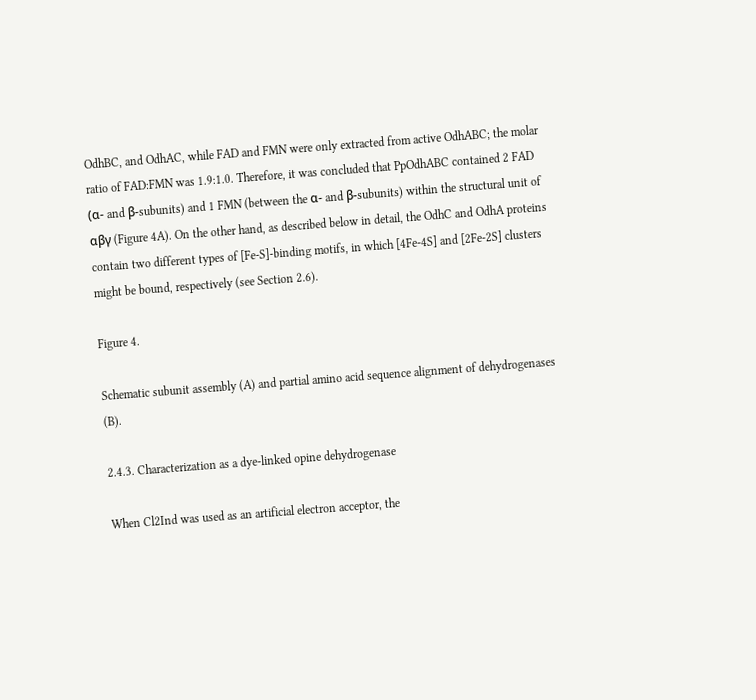OdhBC, and OdhAC, while FAD and FMN were only extracted from active OdhABC; the molar ratio of FAD:FMN was 1.9:1.0. Therefore, it was concluded that PpOdhABC contained 2 FAD (α- and β-subunits) and 1 FMN (between the α- and β-subunits) within the structural unit of αβγ (Figure 4A). On the other hand, as described below in detail, the OdhC and OdhA proteins contain two different types of [Fe-S]-binding motifs, in which [4Fe-4S] and [2Fe-2S] clusters might be bound, respectively (see Section 2.6).

Figure 4.

Schematic subunit assembly (A) and partial amino acid sequence alignment of dehydrogenases (B).

2.4.3. Characterization as a dye-linked opine dehydrogenase

When Cl2Ind was used as an artificial electron acceptor, the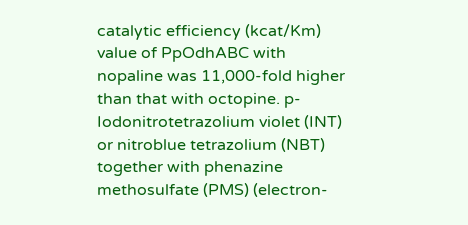catalytic efficiency (kcat/Km) value of PpOdhABC with nopaline was 11,000-fold higher than that with octopine. p-Iodonitrotetrazolium violet (INT) or nitroblue tetrazolium (NBT) together with phenazine methosulfate (PMS) (electron-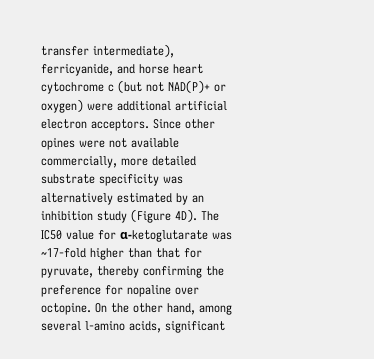transfer intermediate), ferricyanide, and horse heart cytochrome c (but not NAD(P)+ or oxygen) were additional artificial electron acceptors. Since other opines were not available commercially, more detailed substrate specificity was alternatively estimated by an inhibition study (Figure 4D). The IC50 value for α-ketoglutarate was ~17-fold higher than that for pyruvate, thereby confirming the preference for nopaline over octopine. On the other hand, among several l-amino acids, significant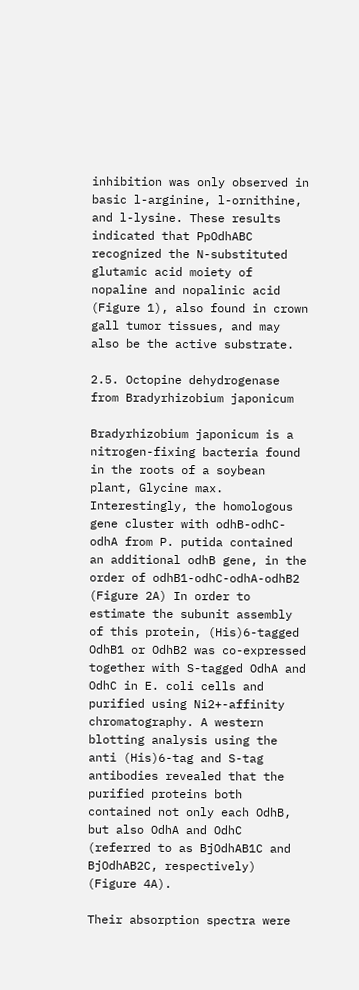inhibition was only observed in basic l-arginine, l-ornithine, and l-lysine. These results indicated that PpOdhABC recognized the N-substituted glutamic acid moiety of nopaline and nopalinic acid (Figure 1), also found in crown gall tumor tissues, and may also be the active substrate.

2.5. Octopine dehydrogenase from Bradyrhizobium japonicum

Bradyrhizobium japonicum is a nitrogen-fixing bacteria found in the roots of a soybean plant, Glycine max. Interestingly, the homologous gene cluster with odhB-odhC-odhA from P. putida contained an additional odhB gene, in the order of odhB1-odhC-odhA-odhB2 (Figure 2A) In order to estimate the subunit assembly of this protein, (His)6-tagged OdhB1 or OdhB2 was co-expressed together with S-tagged OdhA and OdhC in E. coli cells and purified using Ni2+-affinity chromatography. A western blotting analysis using the anti (His)6-tag and S-tag antibodies revealed that the purified proteins both contained not only each OdhB, but also OdhA and OdhC (referred to as BjOdhAB1C and BjOdhAB2C, respectively) (Figure 4A).

Their absorption spectra were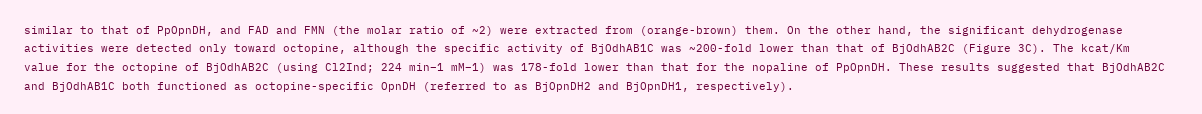similar to that of PpOpnDH, and FAD and FMN (the molar ratio of ~2) were extracted from (orange-brown) them. On the other hand, the significant dehydrogenase activities were detected only toward octopine, although the specific activity of BjOdhAB1C was ~200-fold lower than that of BjOdhAB2C (Figure 3C). The kcat/Km value for the octopine of BjOdhAB2C (using Cl2Ind; 224 min−1 mM−1) was 178-fold lower than that for the nopaline of PpOpnDH. These results suggested that BjOdhAB2C and BjOdhAB1C both functioned as octopine-specific OpnDH (referred to as BjOpnDH2 and BjOpnDH1, respectively).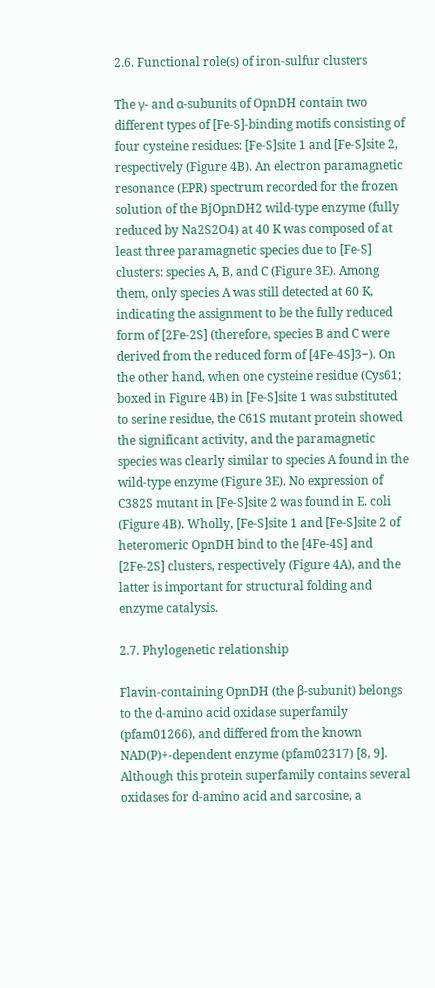2.6. Functional role(s) of iron-sulfur clusters

The γ- and α-subunits of OpnDH contain two different types of [Fe-S]-binding motifs consisting of four cysteine residues: [Fe-S]site 1 and [Fe-S]site 2, respectively (Figure 4B). An electron paramagnetic resonance (EPR) spectrum recorded for the frozen solution of the BjOpnDH2 wild-type enzyme (fully reduced by Na2S2O4) at 40 K was composed of at least three paramagnetic species due to [Fe-S] clusters: species A, B, and C (Figure 3E). Among them, only species A was still detected at 60 K, indicating the assignment to be the fully reduced form of [2Fe-2S] (therefore, species B and C were derived from the reduced form of [4Fe-4S]3−). On the other hand, when one cysteine residue (Cys61; boxed in Figure 4B) in [Fe-S]site 1 was substituted to serine residue, the C61S mutant protein showed the significant activity, and the paramagnetic species was clearly similar to species A found in the wild-type enzyme (Figure 3E). No expression of C382S mutant in [Fe-S]site 2 was found in E. coli (Figure 4B). Wholly, [Fe-S]site 1 and [Fe-S]site 2 of heteromeric OpnDH bind to the [4Fe-4S] and [2Fe-2S] clusters, respectively (Figure 4A), and the latter is important for structural folding and enzyme catalysis.

2.7. Phylogenetic relationship

Flavin-containing OpnDH (the β-subunit) belongs to the d-amino acid oxidase superfamily (pfam01266), and differed from the known NAD(P)+-dependent enzyme (pfam02317) [8, 9]. Although this protein superfamily contains several oxidases for d-amino acid and sarcosine, a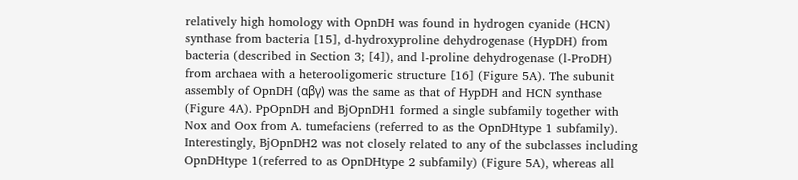relatively high homology with OpnDH was found in hydrogen cyanide (HCN) synthase from bacteria [15], d-hydroxyproline dehydrogenase (HypDH) from bacteria (described in Section 3; [4]), and l-proline dehydrogenase (l-ProDH) from archaea with a heterooligomeric structure [16] (Figure 5A). The subunit assembly of OpnDH (αβγ) was the same as that of HypDH and HCN synthase (Figure 4A). PpOpnDH and BjOpnDH1 formed a single subfamily together with Nox and Oox from A. tumefaciens (referred to as the OpnDHtype 1 subfamily). Interestingly, BjOpnDH2 was not closely related to any of the subclasses including OpnDHtype 1(referred to as OpnDHtype 2 subfamily) (Figure 5A), whereas all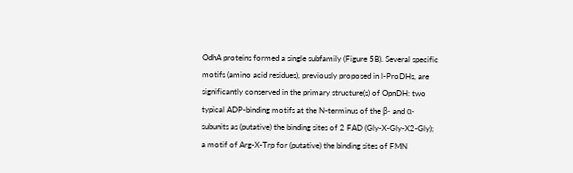OdhA proteins formed a single subfamily (Figure 5B). Several specific motifs (amino acid residues), previously proposed in l-ProDHs, are significantly conserved in the primary structure(s) of OpnDH: two typical ADP-binding motifs at the N-terminus of the β- and α-subunits as (putative) the binding sites of 2 FAD (Gly-X-Gly-X2-Gly); a motif of Arg-X-Trp for (putative) the binding sites of FMN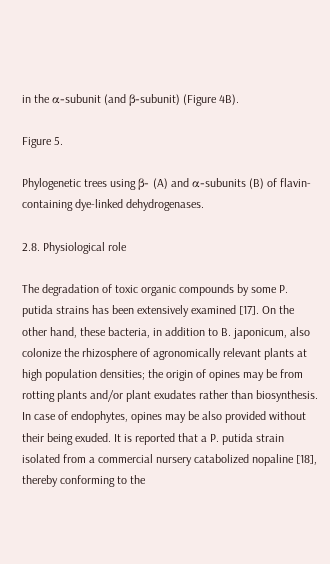in the α-subunit (and β-subunit) (Figure 4B).

Figure 5.

Phylogenetic trees using β- (A) and α-subunits (B) of flavin-containing dye-linked dehydrogenases.

2.8. Physiological role

The degradation of toxic organic compounds by some P. putida strains has been extensively examined [17]. On the other hand, these bacteria, in addition to B. japonicum, also colonize the rhizosphere of agronomically relevant plants at high population densities; the origin of opines may be from rotting plants and/or plant exudates rather than biosynthesis. In case of endophytes, opines may be also provided without their being exuded. It is reported that a P. putida strain isolated from a commercial nursery catabolized nopaline [18], thereby conforming to the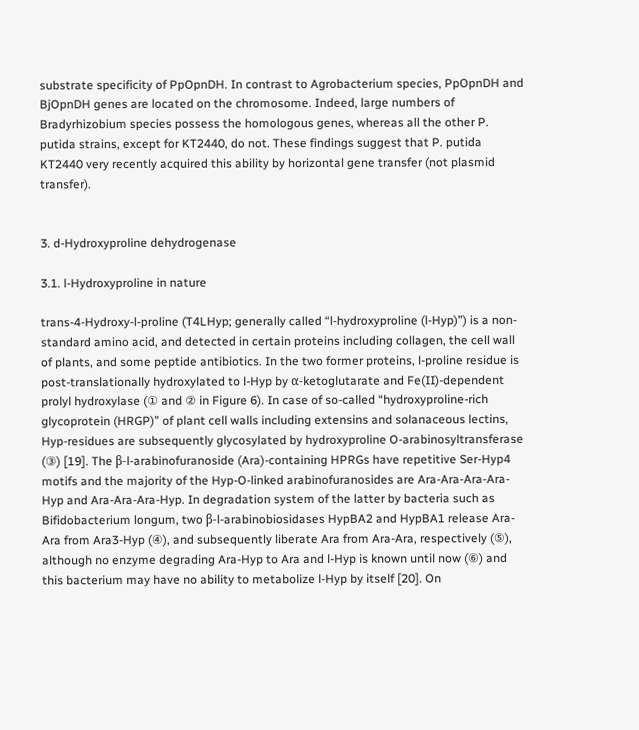substrate specificity of PpOpnDH. In contrast to Agrobacterium species, PpOpnDH and BjOpnDH genes are located on the chromosome. Indeed, large numbers of Bradyrhizobium species possess the homologous genes, whereas all the other P. putida strains, except for KT2440, do not. These findings suggest that P. putida KT2440 very recently acquired this ability by horizontal gene transfer (not plasmid transfer).


3. d-Hydroxyproline dehydrogenase

3.1. l-Hydroxyproline in nature

trans-4-Hydroxy-l-proline (T4LHyp; generally called “l-hydroxyproline (l-Hyp)”) is a non-standard amino acid, and detected in certain proteins including collagen, the cell wall of plants, and some peptide antibiotics. In the two former proteins, l-proline residue is post-translationally hydroxylated to l-Hyp by α-ketoglutarate and Fe(II)-dependent prolyl hydroxylase (① and ② in Figure 6). In case of so-called “hydroxyproline-rich glycoprotein (HRGP)” of plant cell walls including extensins and solanaceous lectins, Hyp-residues are subsequently glycosylated by hydroxyproline O-arabinosyltransferase (③) [19]. The β-l-arabinofuranoside (Ara)-containing HPRGs have repetitive Ser-Hyp4 motifs and the majority of the Hyp-O-linked arabinofuranosides are Ara-Ara-Ara-Ara-Hyp and Ara-Ara-Ara-Hyp. In degradation system of the latter by bacteria such as Bifidobacterium longum, two β-l-arabinobiosidases HypBA2 and HypBA1 release Ara-Ara from Ara3-Hyp (④), and subsequently liberate Ara from Ara-Ara, respectively (⑤), although no enzyme degrading Ara-Hyp to Ara and l-Hyp is known until now (⑥) and this bacterium may have no ability to metabolize l-Hyp by itself [20]. On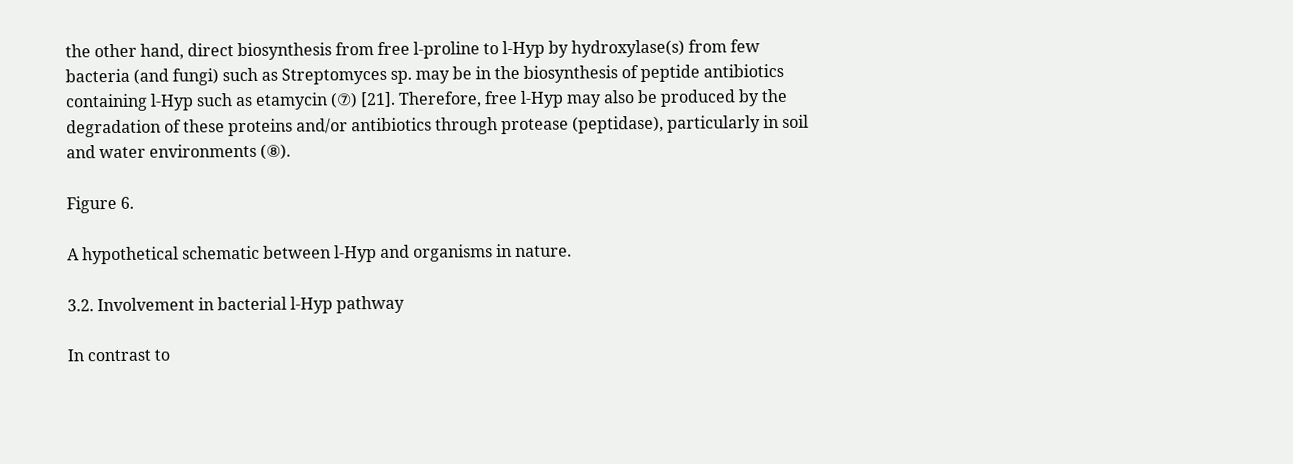the other hand, direct biosynthesis from free l-proline to l-Hyp by hydroxylase(s) from few bacteria (and fungi) such as Streptomyces sp. may be in the biosynthesis of peptide antibiotics containing l-Hyp such as etamycin (⑦) [21]. Therefore, free l-Hyp may also be produced by the degradation of these proteins and/or antibiotics through protease (peptidase), particularly in soil and water environments (⑧).

Figure 6.

A hypothetical schematic between l-Hyp and organisms in nature.

3.2. Involvement in bacterial l-Hyp pathway

In contrast to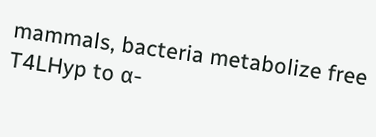mammals, bacteria metabolize free T4LHyp to α-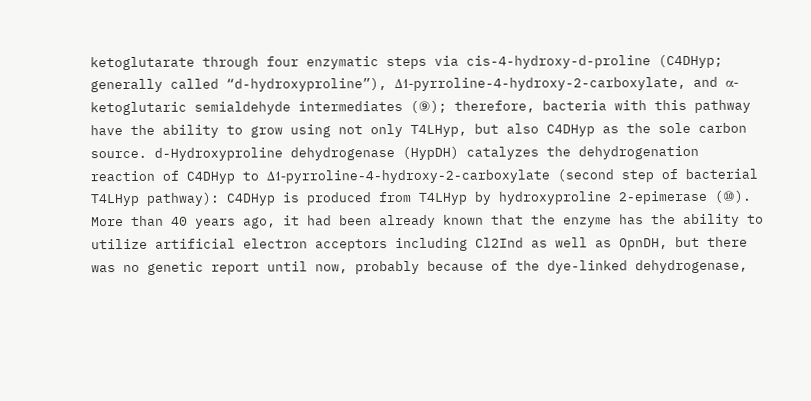ketoglutarate through four enzymatic steps via cis-4-hydroxy-d-proline (C4DHyp; generally called “d-hydroxyproline”), Δ1-pyrroline-4-hydroxy-2-carboxylate, and α-ketoglutaric semialdehyde intermediates (⑨); therefore, bacteria with this pathway have the ability to grow using not only T4LHyp, but also C4DHyp as the sole carbon source. d-Hydroxyproline dehydrogenase (HypDH) catalyzes the dehydrogenation reaction of C4DHyp to Δ1-pyrroline-4-hydroxy-2-carboxylate (second step of bacterial T4LHyp pathway): C4DHyp is produced from T4LHyp by hydroxyproline 2-epimerase (⑩). More than 40 years ago, it had been already known that the enzyme has the ability to utilize artificial electron acceptors including Cl2Ind as well as OpnDH, but there was no genetic report until now, probably because of the dye-linked dehydrogenase,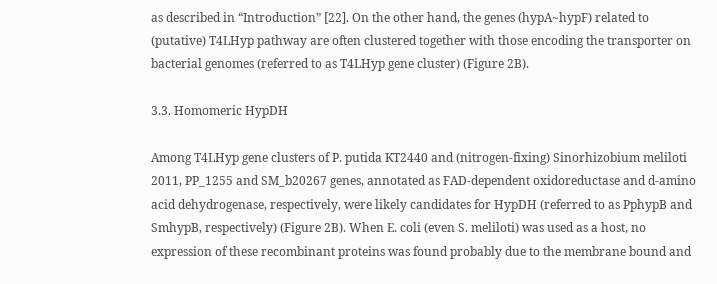as described in “Introduction” [22]. On the other hand, the genes (hypA~hypF) related to (putative) T4LHyp pathway are often clustered together with those encoding the transporter on bacterial genomes (referred to as T4LHyp gene cluster) (Figure 2B).

3.3. Homomeric HypDH

Among T4LHyp gene clusters of P. putida KT2440 and (nitrogen-fixing) Sinorhizobium meliloti 2011, PP_1255 and SM_b20267 genes, annotated as FAD-dependent oxidoreductase and d-amino acid dehydrogenase, respectively, were likely candidates for HypDH (referred to as PphypB and SmhypB, respectively) (Figure 2B). When E. coli (even S. meliloti) was used as a host, no expression of these recombinant proteins was found probably due to the membrane bound and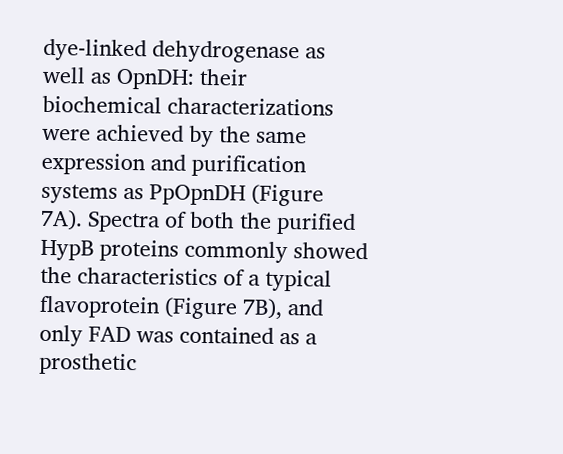dye-linked dehydrogenase as well as OpnDH: their biochemical characterizations were achieved by the same expression and purification systems as PpOpnDH (Figure 7A). Spectra of both the purified HypB proteins commonly showed the characteristics of a typical flavoprotein (Figure 7B), and only FAD was contained as a prosthetic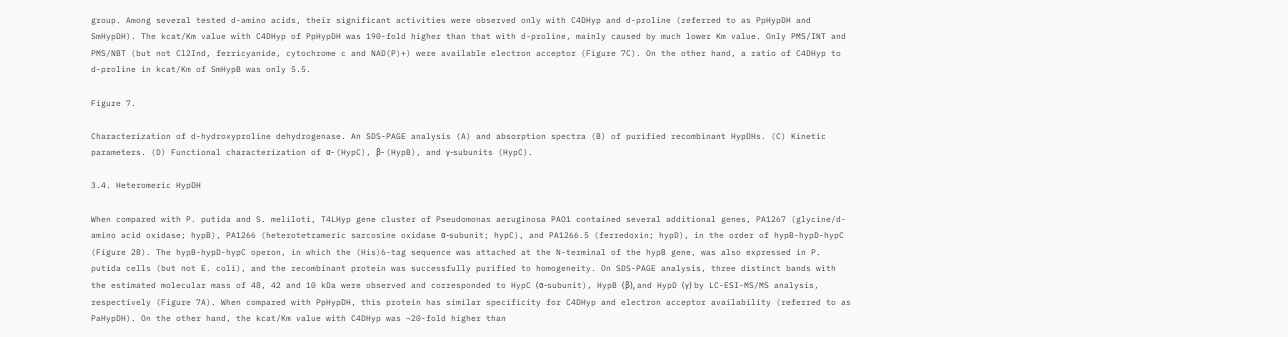group. Among several tested d-amino acids, their significant activities were observed only with C4DHyp and d-proline (referred to as PpHypDH and SmHypDH). The kcat/Km value with C4DHyp of PpHypDH was 190-fold higher than that with d-proline, mainly caused by much lower Km value. Only PMS/INT and PMS/NBT (but not Cl2Ind, ferricyanide, cytochrome c and NAD(P)+) were available electron acceptor (Figure 7C). On the other hand, a ratio of C4DHyp to d-proline in kcat/Km of SmHypB was only 5.5.

Figure 7.

Characterization of d-hydroxyproline dehydrogenase. An SDS-PAGE analysis (A) and absorption spectra (B) of purified recombinant HypDHs. (C) Kinetic parameters. (D) Functional characterization of α- (HypC), β- (HypB), and γ-subunits (HypC).

3.4. Heteromeric HypDH

When compared with P. putida and S. meliloti, T4LHyp gene cluster of Pseudomonas aeruginosa PAO1 contained several additional genes, PA1267 (glycine/d-amino acid oxidase; hypB), PA1266 (heterotetrameric sarcosine oxidase α-subunit; hypC), and PA1266.5 (ferredoxin; hypD), in the order of hypB-hypD-hypC (Figure 2B). The hypB-hypD-hypC operon, in which the (His)6-tag sequence was attached at the N-terminal of the hypB gene, was also expressed in P. putida cells (but not E. coli), and the recombinant protein was successfully purified to homogeneity. On SDS-PAGE analysis, three distinct bands with the estimated molecular mass of 48, 42 and 10 kDa were observed and corresponded to HypC (α-subunit), HypB (β), and HypD (γ) by LC-ESI-MS/MS analysis, respectively (Figure 7A). When compared with PpHypDH, this protein has similar specificity for C4DHyp and electron acceptor availability (referred to as PaHypDH). On the other hand, the kcat/Km value with C4DHyp was ~20-fold higher than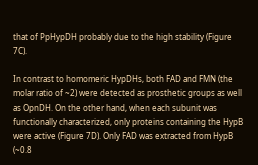that of PpHypDH probably due to the high stability (Figure 7C).

In contrast to homomeric HypDHs, both FAD and FMN (the molar ratio of ~2) were detected as prosthetic groups as well as OpnDH. On the other hand, when each subunit was functionally characterized, only proteins containing the HypB were active (Figure 7D). Only FAD was extracted from HypB (~0.8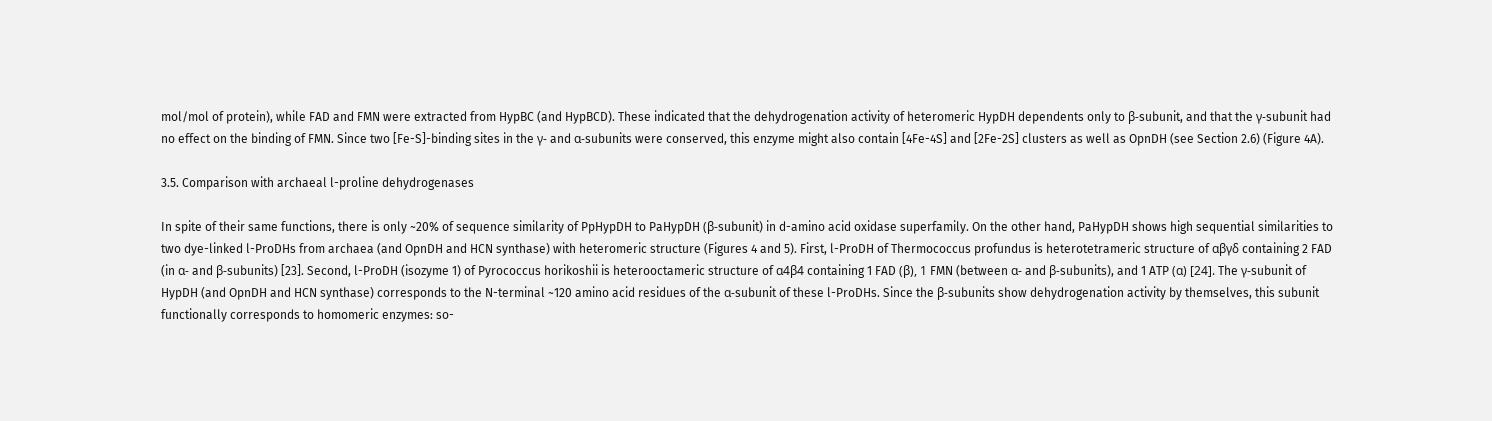mol/mol of protein), while FAD and FMN were extracted from HypBC (and HypBCD). These indicated that the dehydrogenation activity of heteromeric HypDH dependents only to β-subunit, and that the γ-subunit had no effect on the binding of FMN. Since two [Fe-S]-binding sites in the γ- and α-subunits were conserved, this enzyme might also contain [4Fe-4S] and [2Fe-2S] clusters as well as OpnDH (see Section 2.6) (Figure 4A).

3.5. Comparison with archaeal l-proline dehydrogenases

In spite of their same functions, there is only ~20% of sequence similarity of PpHypDH to PaHypDH (β-subunit) in d-amino acid oxidase superfamily. On the other hand, PaHypDH shows high sequential similarities to two dye-linked l-ProDHs from archaea (and OpnDH and HCN synthase) with heteromeric structure (Figures 4 and 5). First, l-ProDH of Thermococcus profundus is heterotetrameric structure of αβγδ containing 2 FAD (in α- and β-subunits) [23]. Second, l-ProDH (isozyme 1) of Pyrococcus horikoshii is heterooctameric structure of α4β4 containing 1 FAD (β), 1 FMN (between α- and β-subunits), and 1 ATP (α) [24]. The γ-subunit of HypDH (and OpnDH and HCN synthase) corresponds to the N-terminal ~120 amino acid residues of the α-subunit of these l-ProDHs. Since the β-subunits show dehydrogenation activity by themselves, this subunit functionally corresponds to homomeric enzymes: so-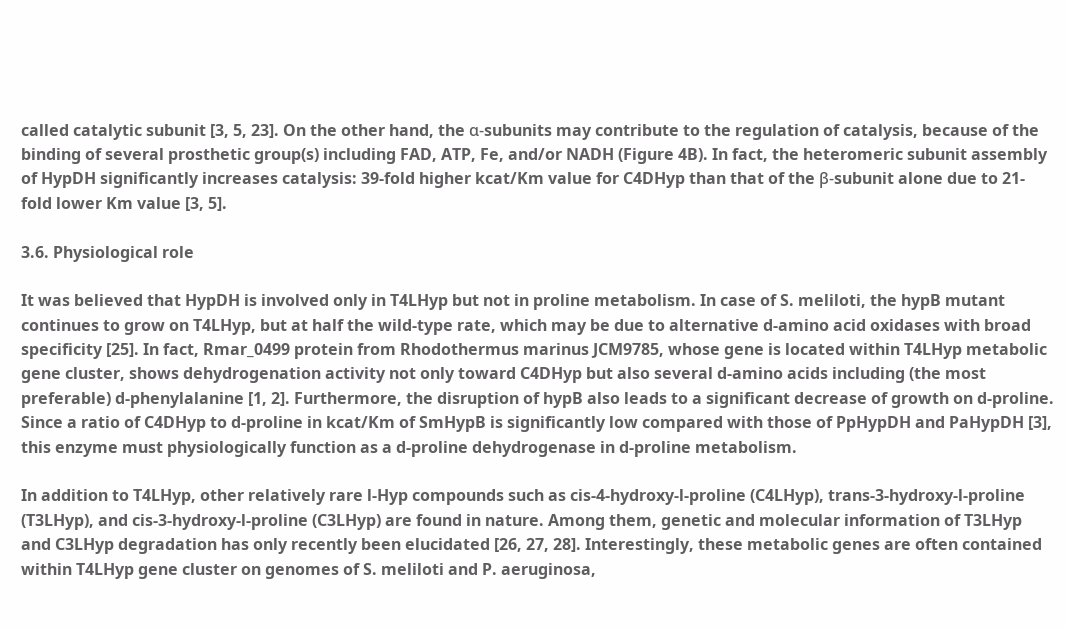called catalytic subunit [3, 5, 23]. On the other hand, the α-subunits may contribute to the regulation of catalysis, because of the binding of several prosthetic group(s) including FAD, ATP, Fe, and/or NADH (Figure 4B). In fact, the heteromeric subunit assembly of HypDH significantly increases catalysis: 39-fold higher kcat/Km value for C4DHyp than that of the β-subunit alone due to 21-fold lower Km value [3, 5].

3.6. Physiological role

It was believed that HypDH is involved only in T4LHyp but not in proline metabolism. In case of S. meliloti, the hypB mutant continues to grow on T4LHyp, but at half the wild-type rate, which may be due to alternative d-amino acid oxidases with broad specificity [25]. In fact, Rmar_0499 protein from Rhodothermus marinus JCM9785, whose gene is located within T4LHyp metabolic gene cluster, shows dehydrogenation activity not only toward C4DHyp but also several d-amino acids including (the most preferable) d-phenylalanine [1, 2]. Furthermore, the disruption of hypB also leads to a significant decrease of growth on d-proline. Since a ratio of C4DHyp to d-proline in kcat/Km of SmHypB is significantly low compared with those of PpHypDH and PaHypDH [3], this enzyme must physiologically function as a d-proline dehydrogenase in d-proline metabolism.

In addition to T4LHyp, other relatively rare l-Hyp compounds such as cis-4-hydroxy-l-proline (C4LHyp), trans-3-hydroxy-l-proline (T3LHyp), and cis-3-hydroxy-l-proline (C3LHyp) are found in nature. Among them, genetic and molecular information of T3LHyp and C3LHyp degradation has only recently been elucidated [26, 27, 28]. Interestingly, these metabolic genes are often contained within T4LHyp gene cluster on genomes of S. meliloti and P. aeruginosa,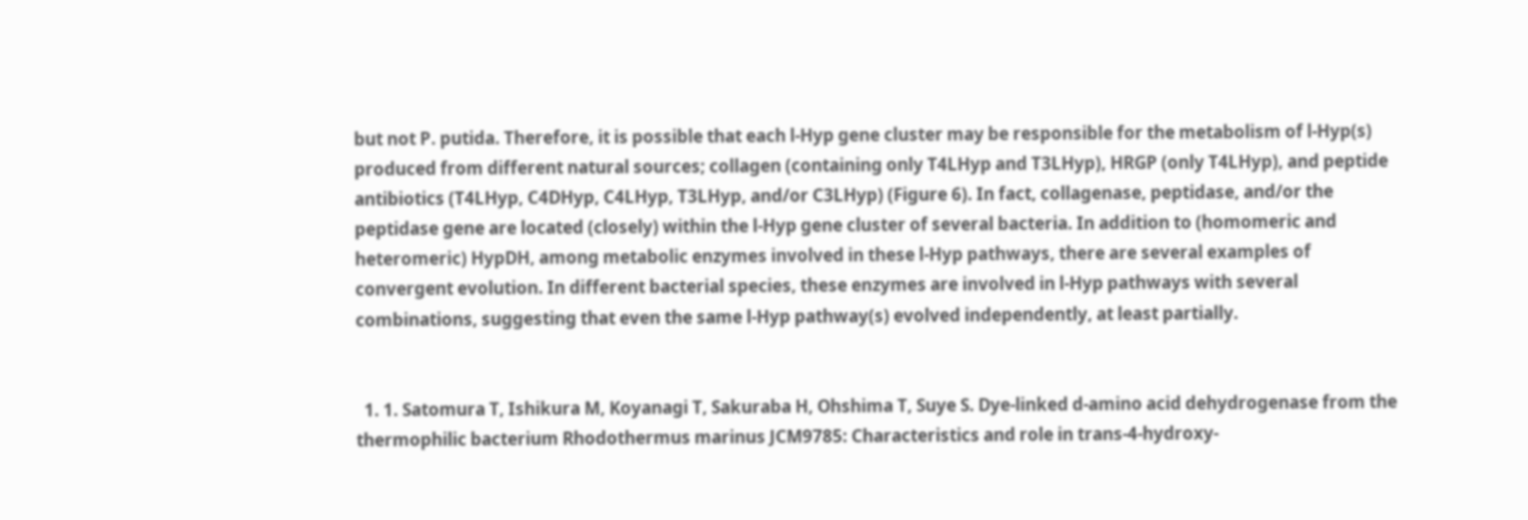but not P. putida. Therefore, it is possible that each l-Hyp gene cluster may be responsible for the metabolism of l-Hyp(s) produced from different natural sources; collagen (containing only T4LHyp and T3LHyp), HRGP (only T4LHyp), and peptide antibiotics (T4LHyp, C4DHyp, C4LHyp, T3LHyp, and/or C3LHyp) (Figure 6). In fact, collagenase, peptidase, and/or the peptidase gene are located (closely) within the l-Hyp gene cluster of several bacteria. In addition to (homomeric and heteromeric) HypDH, among metabolic enzymes involved in these l-Hyp pathways, there are several examples of convergent evolution. In different bacterial species, these enzymes are involved in l-Hyp pathways with several combinations, suggesting that even the same l-Hyp pathway(s) evolved independently, at least partially.


  1. 1. Satomura T, Ishikura M, Koyanagi T, Sakuraba H, Ohshima T, Suye S. Dye-linked d-amino acid dehydrogenase from the thermophilic bacterium Rhodothermus marinus JCM9785: Characteristics and role in trans-4-hydroxy-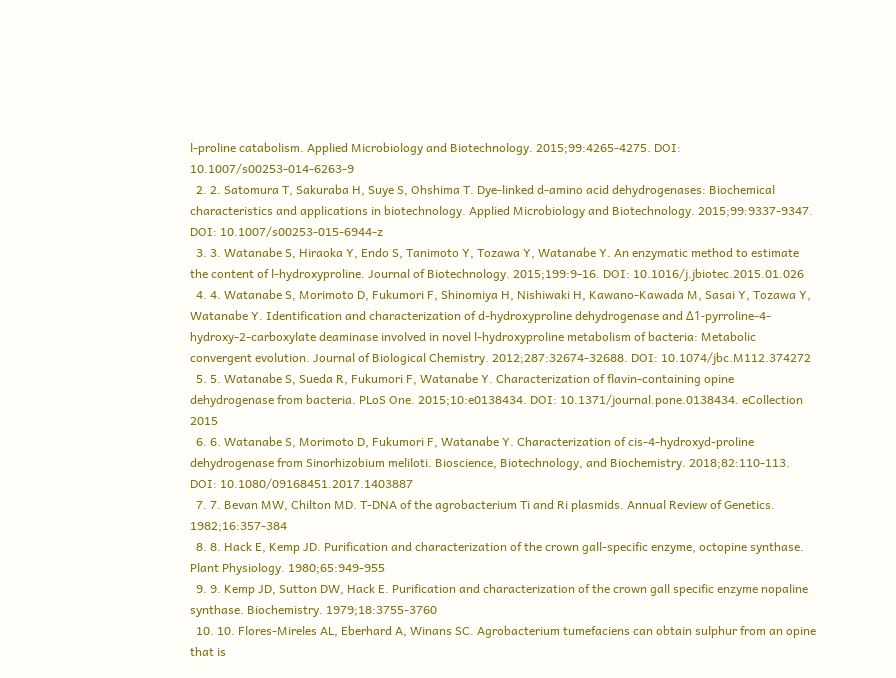l-proline catabolism. Applied Microbiology and Biotechnology. 2015;99:4265-4275. DOI: 10.1007/s00253-014-6263-9
  2. 2. Satomura T, Sakuraba H, Suye S, Ohshima T. Dye-linked d-amino acid dehydrogenases: Biochemical characteristics and applications in biotechnology. Applied Microbiology and Biotechnology. 2015;99:9337-9347. DOI: 10.1007/s00253-015-6944-z
  3. 3. Watanabe S, Hiraoka Y, Endo S, Tanimoto Y, Tozawa Y, Watanabe Y. An enzymatic method to estimate the content of l-hydroxyproline. Journal of Biotechnology. 2015;199:9-16. DOI: 10.1016/j.jbiotec.2015.01.026
  4. 4. Watanabe S, Morimoto D, Fukumori F, Shinomiya H, Nishiwaki H, Kawano-Kawada M, Sasai Y, Tozawa Y, Watanabe Y. Identification and characterization of d-hydroxyproline dehydrogenase and Δ1-pyrroline-4-hydroxy-2-carboxylate deaminase involved in novel l-hydroxyproline metabolism of bacteria: Metabolic convergent evolution. Journal of Biological Chemistry. 2012;287:32674-32688. DOI: 10.1074/jbc.M112.374272
  5. 5. Watanabe S, Sueda R, Fukumori F, Watanabe Y. Characterization of flavin-containing opine dehydrogenase from bacteria. PLoS One. 2015;10:e0138434. DOI: 10.1371/journal.pone.0138434. eCollection 2015
  6. 6. Watanabe S, Morimoto D, Fukumori F, Watanabe Y. Characterization of cis-4-hydroxyd-proline dehydrogenase from Sinorhizobium meliloti. Bioscience, Biotechnology, and Biochemistry. 2018;82:110-113. DOI: 10.1080/09168451.2017.1403887
  7. 7. Bevan MW, Chilton MD. T-DNA of the agrobacterium Ti and Ri plasmids. Annual Review of Genetics. 1982;16:357-384
  8. 8. Hack E, Kemp JD. Purification and characterization of the crown gall-specific enzyme, octopine synthase. Plant Physiology. 1980;65:949-955
  9. 9. Kemp JD, Sutton DW, Hack E. Purification and characterization of the crown gall specific enzyme nopaline synthase. Biochemistry. 1979;18:3755-3760
  10. 10. Flores-Mireles AL, Eberhard A, Winans SC. Agrobacterium tumefaciens can obtain sulphur from an opine that is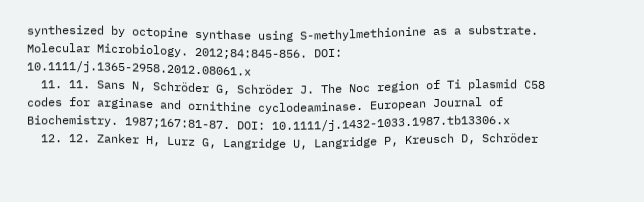synthesized by octopine synthase using S-methylmethionine as a substrate. Molecular Microbiology. 2012;84:845-856. DOI: 10.1111/j.1365-2958.2012.08061.x
  11. 11. Sans N, Schröder G, Schröder J. The Noc region of Ti plasmid C58 codes for arginase and ornithine cyclodeaminase. European Journal of Biochemistry. 1987;167:81-87. DOI: 10.1111/j.1432-1033.1987.tb13306.x
  12. 12. Zanker H, Lurz G, Langridge U, Langridge P, Kreusch D, Schröder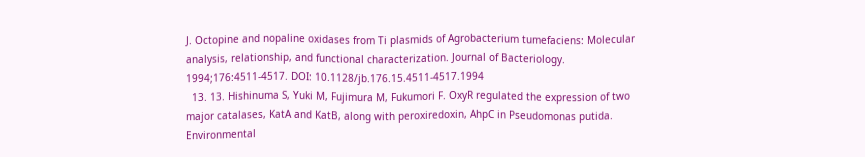J. Octopine and nopaline oxidases from Ti plasmids of Agrobacterium tumefaciens: Molecular analysis, relationship, and functional characterization. Journal of Bacteriology. 1994;176:4511-4517. DOI: 10.1128/jb.176.15.4511-4517.1994
  13. 13. Hishinuma S, Yuki M, Fujimura M, Fukumori F. OxyR regulated the expression of two major catalases, KatA and KatB, along with peroxiredoxin, AhpC in Pseudomonas putida. Environmental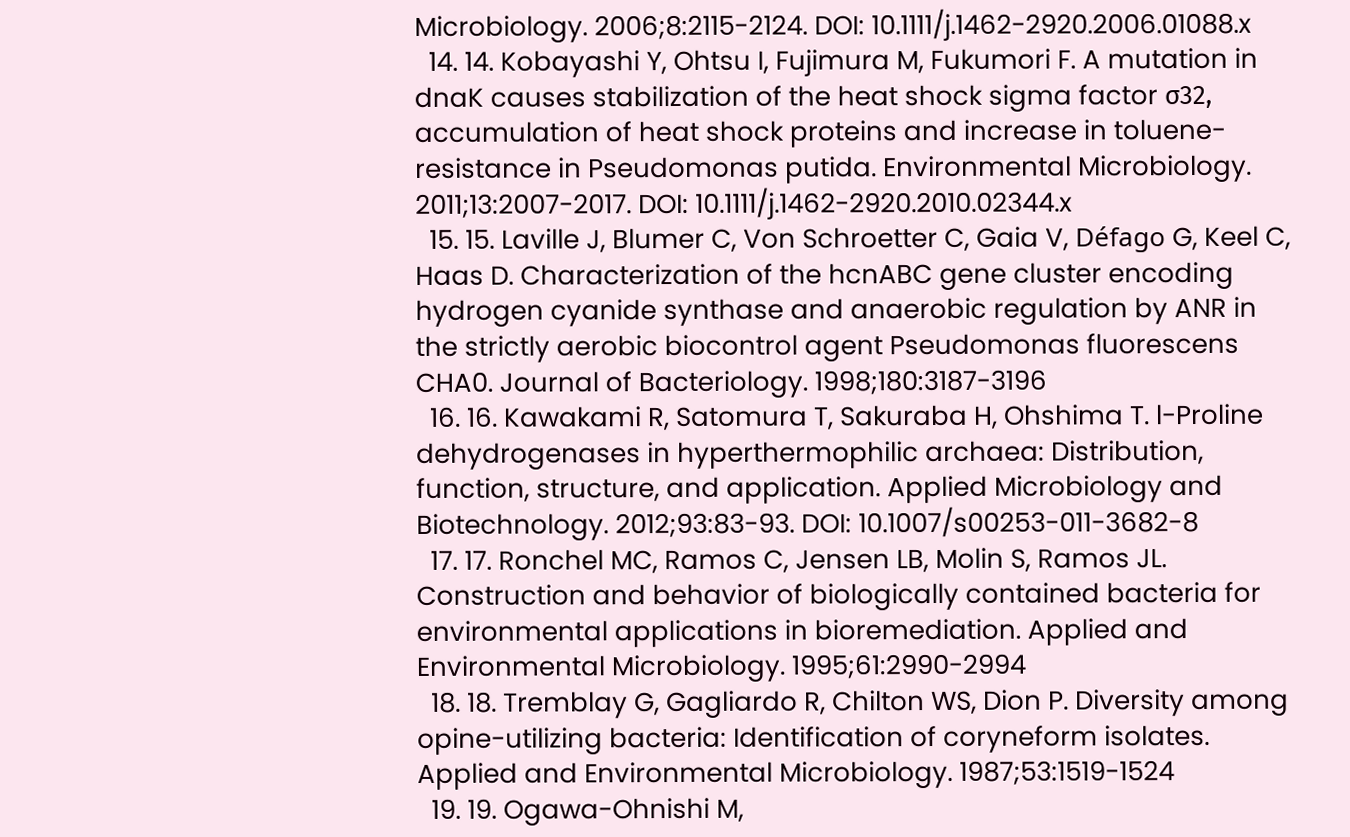Microbiology. 2006;8:2115-2124. DOI: 10.1111/j.1462-2920.2006.01088.x
  14. 14. Kobayashi Y, Ohtsu I, Fujimura M, Fukumori F. A mutation in dnaK causes stabilization of the heat shock sigma factor σ32, accumulation of heat shock proteins and increase in toluene-resistance in Pseudomonas putida. Environmental Microbiology. 2011;13:2007-2017. DOI: 10.1111/j.1462-2920.2010.02344.x
  15. 15. Laville J, Blumer C, Von Schroetter C, Gaia V, Défago G, Keel C, Haas D. Characterization of the hcnABC gene cluster encoding hydrogen cyanide synthase and anaerobic regulation by ANR in the strictly aerobic biocontrol agent Pseudomonas fluorescens CHA0. Journal of Bacteriology. 1998;180:3187-3196
  16. 16. Kawakami R, Satomura T, Sakuraba H, Ohshima T. l-Proline dehydrogenases in hyperthermophilic archaea: Distribution, function, structure, and application. Applied Microbiology and Biotechnology. 2012;93:83-93. DOI: 10.1007/s00253-011-3682-8
  17. 17. Ronchel MC, Ramos C, Jensen LB, Molin S, Ramos JL. Construction and behavior of biologically contained bacteria for environmental applications in bioremediation. Applied and Environmental Microbiology. 1995;61:2990-2994
  18. 18. Tremblay G, Gagliardo R, Chilton WS, Dion P. Diversity among opine-utilizing bacteria: Identification of coryneform isolates. Applied and Environmental Microbiology. 1987;53:1519-1524
  19. 19. Ogawa-Ohnishi M,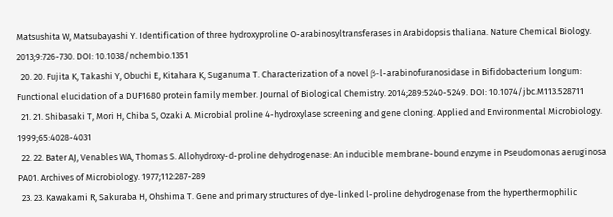Matsushita W, Matsubayashi Y. Identification of three hydroxyproline O-arabinosyltransferases in Arabidopsis thaliana. Nature Chemical Biology. 2013;9:726-730. DOI: 10.1038/nchembio.1351
  20. 20. Fujita K, Takashi Y, Obuchi E, Kitahara K, Suganuma T. Characterization of a novel β-l-arabinofuranosidase in Bifidobacterium longum: Functional elucidation of a DUF1680 protein family member. Journal of Biological Chemistry. 2014;289:5240-5249. DOI: 10.1074/jbc.M113.528711
  21. 21. Shibasaki T, Mori H, Chiba S, Ozaki A. Microbial proline 4-hydroxylase screening and gene cloning. Applied and Environmental Microbiology. 1999;65:4028-4031
  22. 22. Bater AJ, Venables WA, Thomas S. Allohydroxy-d-proline dehydrogenase: An inducible membrane-bound enzyme in Pseudomonas aeruginosa PA01. Archives of Microbiology. 1977;112:287-289
  23. 23. Kawakami R, Sakuraba H, Ohshima T. Gene and primary structures of dye-linked l-proline dehydrogenase from the hyperthermophilic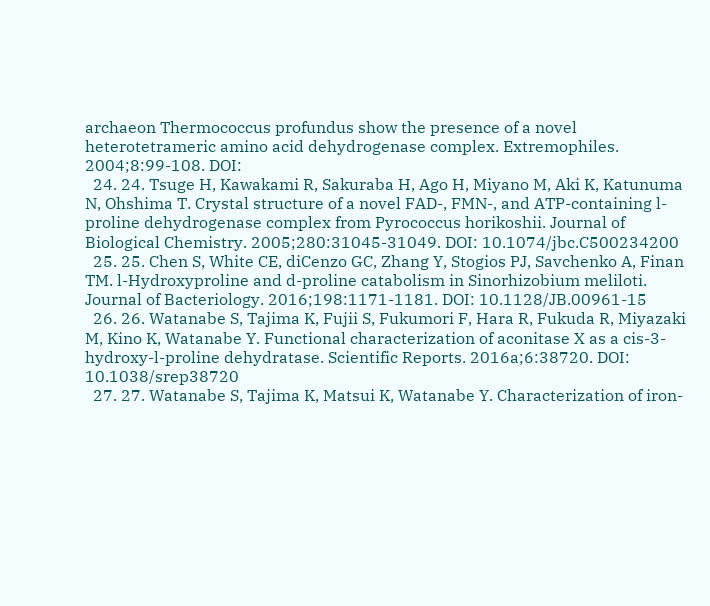archaeon Thermococcus profundus show the presence of a novel heterotetrameric amino acid dehydrogenase complex. Extremophiles. 2004;8:99-108. DOI:
  24. 24. Tsuge H, Kawakami R, Sakuraba H, Ago H, Miyano M, Aki K, Katunuma N, Ohshima T. Crystal structure of a novel FAD-, FMN-, and ATP-containing l-proline dehydrogenase complex from Pyrococcus horikoshii. Journal of Biological Chemistry. 2005;280:31045-31049. DOI: 10.1074/jbc.C500234200
  25. 25. Chen S, White CE, diCenzo GC, Zhang Y, Stogios PJ, Savchenko A, Finan TM. l-Hydroxyproline and d-proline catabolism in Sinorhizobium meliloti. Journal of Bacteriology. 2016;198:1171-1181. DOI: 10.1128/JB.00961-15
  26. 26. Watanabe S, Tajima K, Fujii S, Fukumori F, Hara R, Fukuda R, Miyazaki M, Kino K, Watanabe Y. Functional characterization of aconitase X as a cis-3-hydroxy-l-proline dehydratase. Scientific Reports. 2016a;6:38720. DOI: 10.1038/srep38720
  27. 27. Watanabe S, Tajima K, Matsui K, Watanabe Y. Characterization of iron-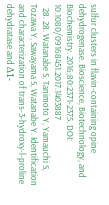sulfur clusters in flavin-containing opine dehydrogenase. Bioscience, Biotechnology, and Biochemistry. 2016;80:2371-2375. DOI: 10.1080/09168451.2017.1403887
  28. 28. Watanabe S, Tanimoto Y, Yamauchi S, Tozawa Y, Sawayama S, Watanabe Y. Identification and characterization of trans-3-hydroxy-l-proline dehydratase and Δ1-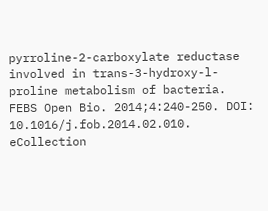pyrroline-2-carboxylate reductase involved in trans-3-hydroxy-l-proline metabolism of bacteria. FEBS Open Bio. 2014;4:240-250. DOI: 10.1016/j.fob.2014.02.010. eCollection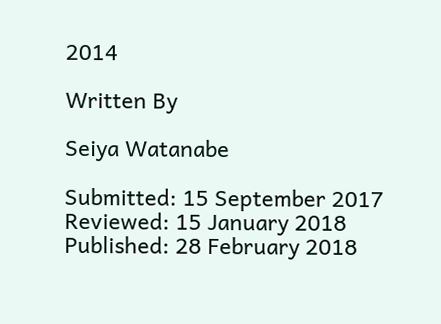2014

Written By

Seiya Watanabe

Submitted: 15 September 2017 Reviewed: 15 January 2018 Published: 28 February 2018